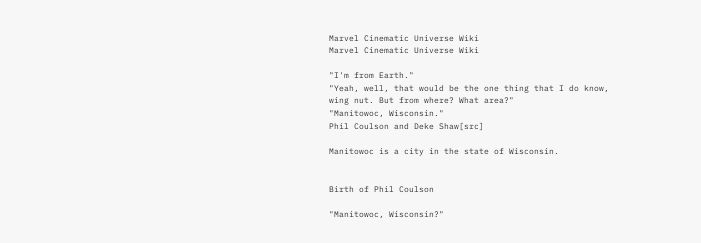Marvel Cinematic Universe Wiki
Marvel Cinematic Universe Wiki

"I'm from Earth."
"Yeah, well, that would be the one thing that I do know, wing nut. But from where? What area?"
"Manitowoc, Wisconsin."
Phil Coulson and Deke Shaw[src]

Manitowoc is a city in the state of Wisconsin.


Birth of Phil Coulson

"Manitowoc, Wisconsin?"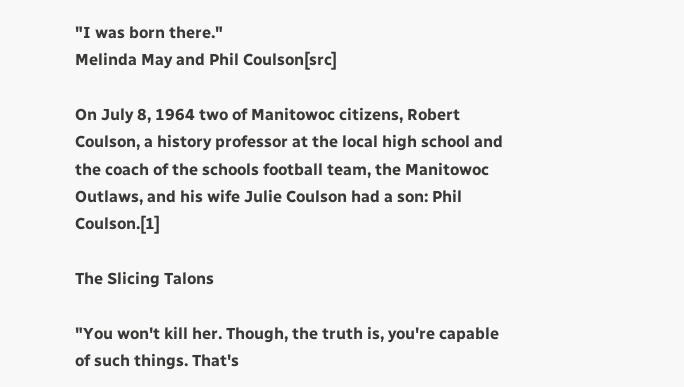"I was born there."
Melinda May and Phil Coulson[src]

On July 8, 1964 two of Manitowoc citizens, Robert Coulson, a history professor at the local high school and the coach of the schools football team, the Manitowoc Outlaws, and his wife Julie Coulson had a son: Phil Coulson.[1]

The Slicing Talons

"You won't kill her. Though, the truth is, you're capable of such things. That's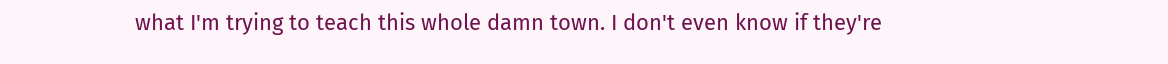what I'm trying to teach this whole damn town. I don't even know if they're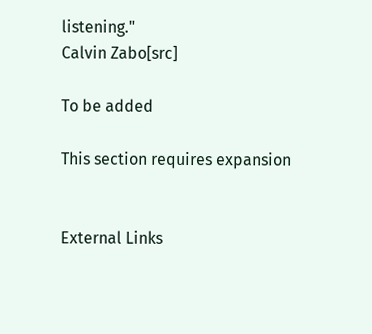listening."
Calvin Zabo[src]

To be added

This section requires expansion


External Links